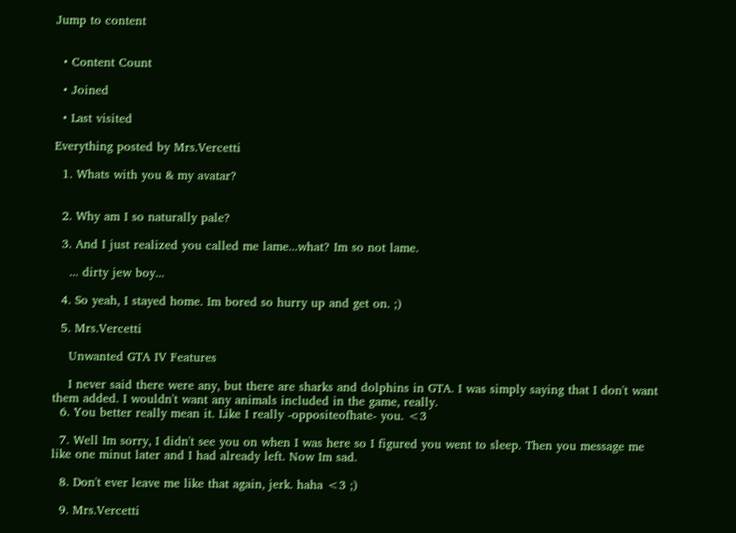Jump to content


  • Content Count

  • Joined

  • Last visited

Everything posted by Mrs.Vercetti

  1. Whats with you & my avatar?


  2. Why am I so naturally pale?

  3. And I just realized you called me lame...what? Im so not lame.

    ... dirty jew boy...

  4. So yeah, I stayed home. Im bored so hurry up and get on. ;)

  5. Mrs.Vercetti

    Unwanted GTA IV Features

    I never said there were any, but there are sharks and dolphins in GTA. I was simply saying that I don't want them added. I wouldn't want any animals included in the game, really.
  6. You better really mean it. Like I really -oppositeofhate- you. <3

  7. Well Im sorry, I didn't see you on when I was here so I figured you went to sleep. Then you message me like one minut later and I had already left. Now Im sad.

  8. Don't ever leave me like that again, jerk. haha <3 ;)

  9. Mrs.Vercetti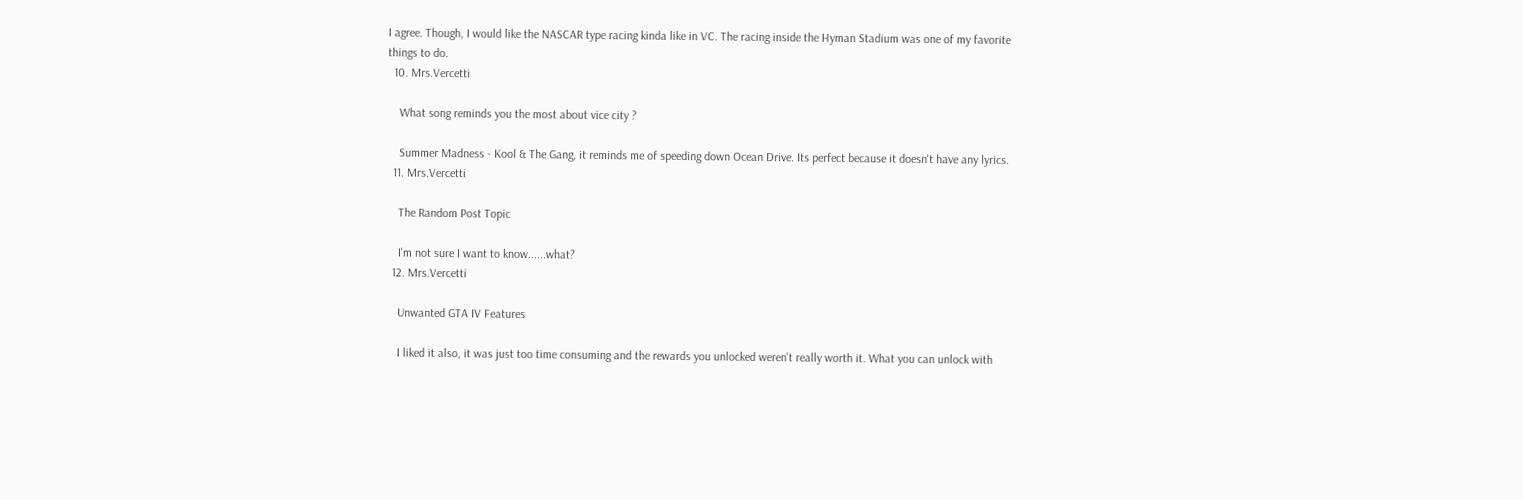I agree. Though, I would like the NASCAR type racing kinda like in VC. The racing inside the Hyman Stadium was one of my favorite things to do.
  10. Mrs.Vercetti

    What song reminds you the most about vice city ?

    Summer Madness - Kool & The Gang, it reminds me of speeding down Ocean Drive. Its perfect because it doesn't have any lyrics.
  11. Mrs.Vercetti

    The Random Post Topic

    I'm not sure I want to know......what?
  12. Mrs.Vercetti

    Unwanted GTA IV Features

    I liked it also, it was just too time consuming and the rewards you unlocked weren't really worth it. What you can unlock with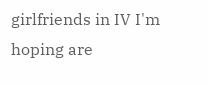girlfriends in IV I'm hoping are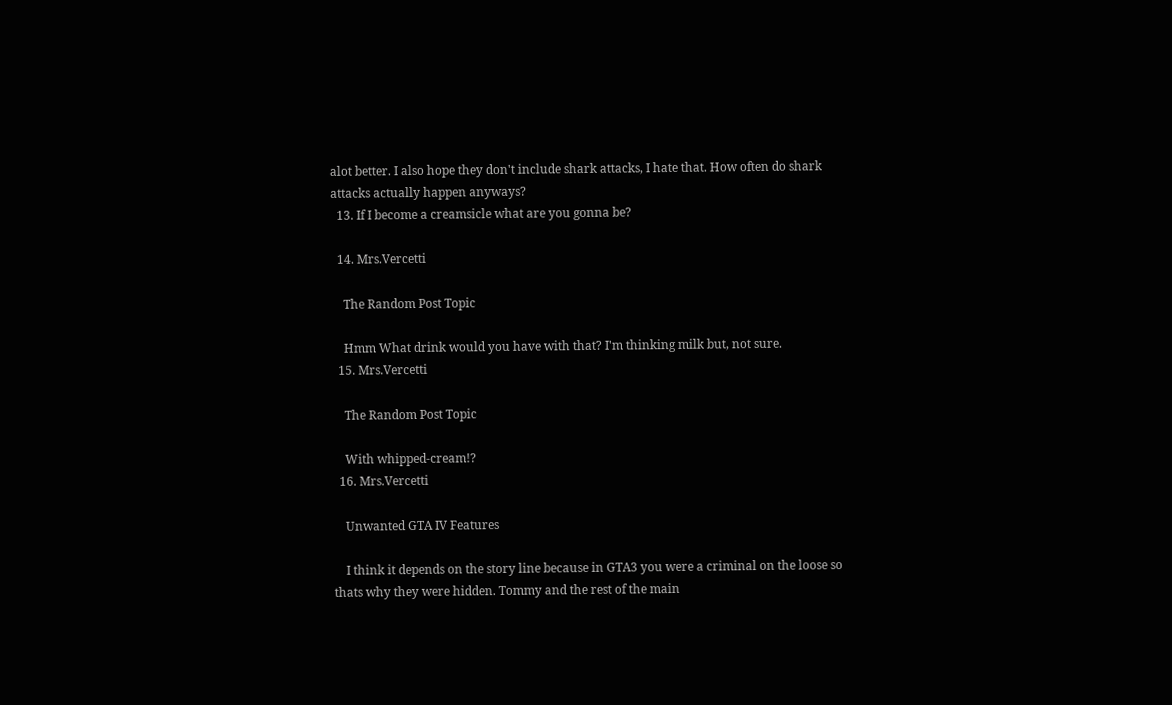alot better. I also hope they don't include shark attacks, I hate that. How often do shark attacks actually happen anyways?
  13. If I become a creamsicle what are you gonna be?

  14. Mrs.Vercetti

    The Random Post Topic

    Hmm What drink would you have with that? I'm thinking milk but, not sure.
  15. Mrs.Vercetti

    The Random Post Topic

    With whipped-cream!?
  16. Mrs.Vercetti

    Unwanted GTA IV Features

    I think it depends on the story line because in GTA3 you were a criminal on the loose so thats why they were hidden. Tommy and the rest of the main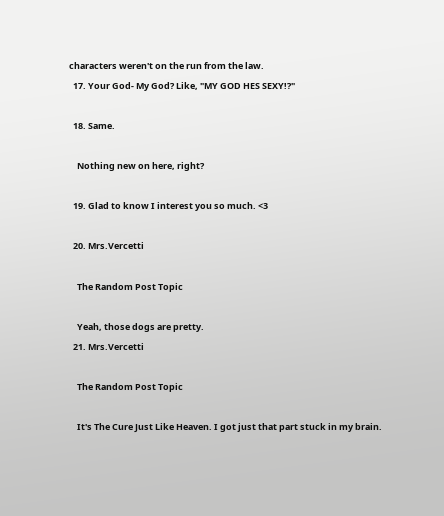characters weren't on the run from the law.
  17. Your God- My God? Like, "MY GOD HES SEXY!?"

  18. Same.

    Nothing new on here, right?

  19. Glad to know I interest you so much. <3

  20. Mrs.Vercetti

    The Random Post Topic

    Yeah, those dogs are pretty.
  21. Mrs.Vercetti

    The Random Post Topic

    It's The Cure Just Like Heaven. I got just that part stuck in my brain.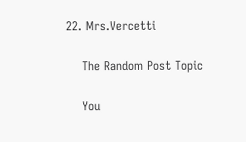22. Mrs.Vercetti

    The Random Post Topic

    You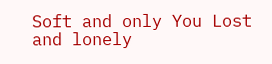Soft and only You Lost and lonely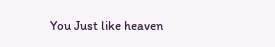You Just like heaven